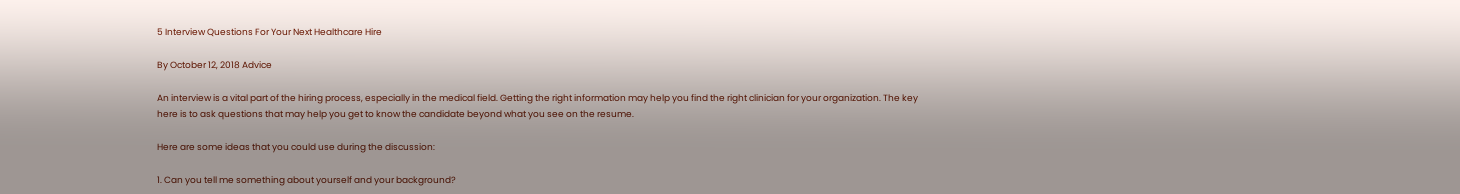5 Interview Questions For Your Next Healthcare Hire

By October 12, 2018 Advice

An interview is a vital part of the hiring process, especially in the medical field. Getting the right information may help you find the right clinician for your organization. The key here is to ask questions that may help you get to know the candidate beyond what you see on the resume.

Here are some ideas that you could use during the discussion:

1. Can you tell me something about yourself and your background?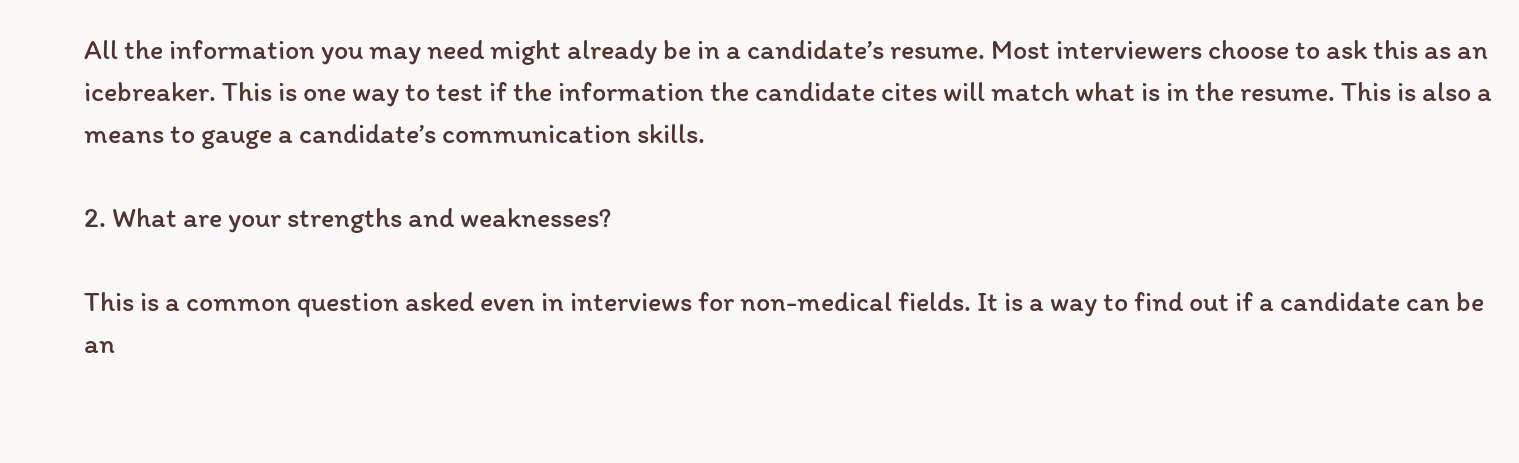All the information you may need might already be in a candidate’s resume. Most interviewers choose to ask this as an icebreaker. This is one way to test if the information the candidate cites will match what is in the resume. This is also a means to gauge a candidate’s communication skills.

2. What are your strengths and weaknesses?

This is a common question asked even in interviews for non-medical fields. It is a way to find out if a candidate can be an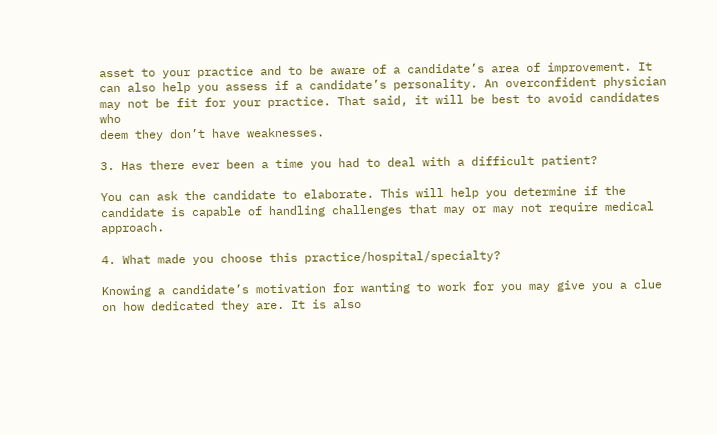asset to your practice and to be aware of a candidate’s area of improvement. It can also help you assess if a candidate’s personality. An overconfident physician may not be fit for your practice. That said, it will be best to avoid candidates who
deem they don’t have weaknesses.

3. Has there ever been a time you had to deal with a difficult patient?

You can ask the candidate to elaborate. This will help you determine if the candidate is capable of handling challenges that may or may not require medical approach.

4. What made you choose this practice/hospital/specialty?

Knowing a candidate’s motivation for wanting to work for you may give you a clue on how dedicated they are. It is also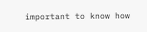important to know how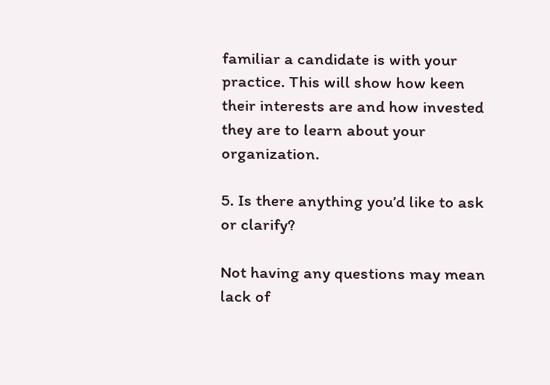familiar a candidate is with your practice. This will show how keen their interests are and how invested they are to learn about your organization.

5. Is there anything you’d like to ask or clarify?

Not having any questions may mean lack of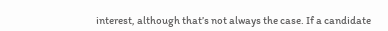interest, although that’s not always the case. If a candidate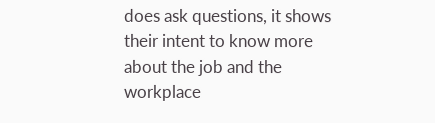does ask questions, it shows their intent to know more about the job and the workplace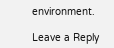environment.

Leave a Reply